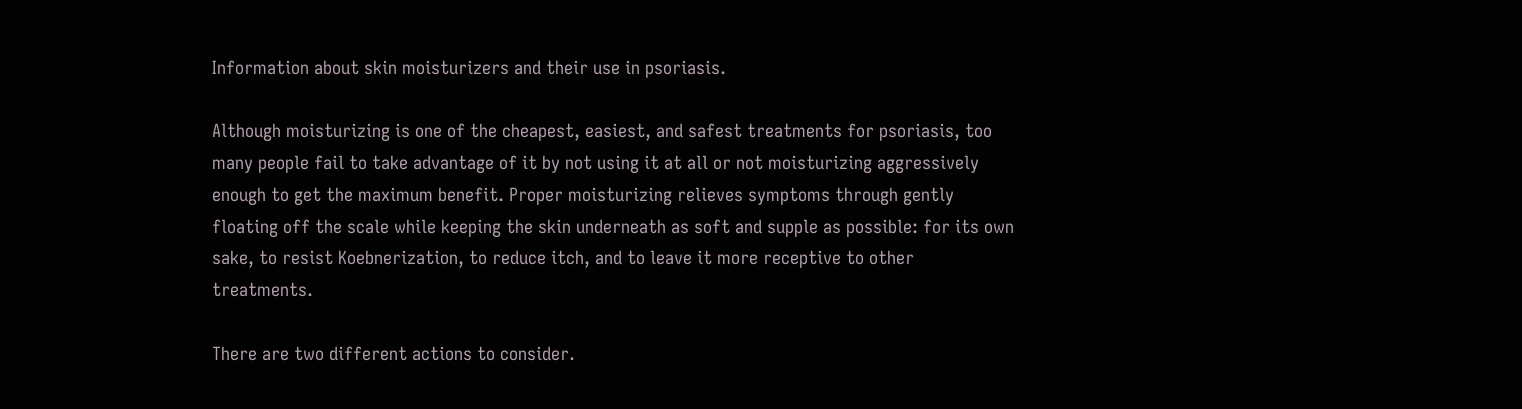Information about skin moisturizers and their use in psoriasis.

Although moisturizing is one of the cheapest, easiest, and safest treatments for psoriasis, too many people fail to take advantage of it by not using it at all or not moisturizing aggressively enough to get the maximum benefit. Proper moisturizing relieves symptoms through gently floating off the scale while keeping the skin underneath as soft and supple as possible: for its own sake, to resist Koebnerization, to reduce itch, and to leave it more receptive to other treatments.

There are two different actions to consider.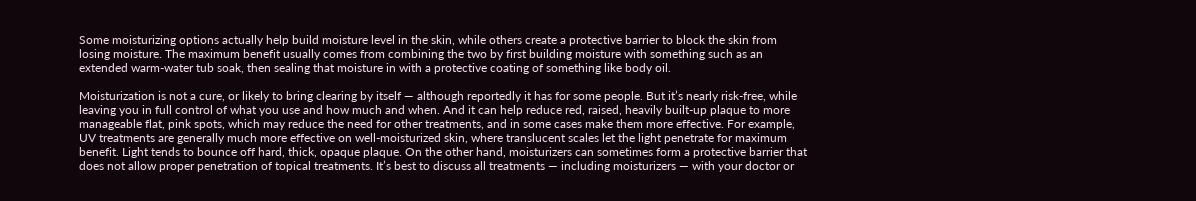Some moisturizing options actually help build moisture level in the skin, while others create a protective barrier to block the skin from losing moisture. The maximum benefit usually comes from combining the two by first building moisture with something such as an extended warm-water tub soak, then sealing that moisture in with a protective coating of something like body oil.

Moisturization is not a cure, or likely to bring clearing by itself — although reportedly it has for some people. But it’s nearly risk-free, while leaving you in full control of what you use and how much and when. And it can help reduce red, raised, heavily built-up plaque to more manageable flat, pink spots, which may reduce the need for other treatments, and in some cases make them more effective. For example, UV treatments are generally much more effective on well-moisturized skin, where translucent scales let the light penetrate for maximum benefit. Light tends to bounce off hard, thick, opaque plaque. On the other hand, moisturizers can sometimes form a protective barrier that does not allow proper penetration of topical treatments. It’s best to discuss all treatments — including moisturizers — with your doctor or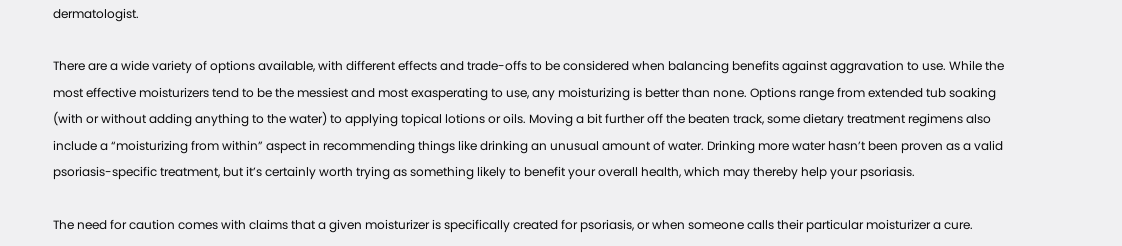dermatologist.

There are a wide variety of options available, with different effects and trade-offs to be considered when balancing benefits against aggravation to use. While the most effective moisturizers tend to be the messiest and most exasperating to use, any moisturizing is better than none. Options range from extended tub soaking (with or without adding anything to the water) to applying topical lotions or oils. Moving a bit further off the beaten track, some dietary treatment regimens also include a “moisturizing from within” aspect in recommending things like drinking an unusual amount of water. Drinking more water hasn’t been proven as a valid psoriasis-specific treatment, but it’s certainly worth trying as something likely to benefit your overall health, which may thereby help your psoriasis.

The need for caution comes with claims that a given moisturizer is specifically created for psoriasis, or when someone calls their particular moisturizer a cure.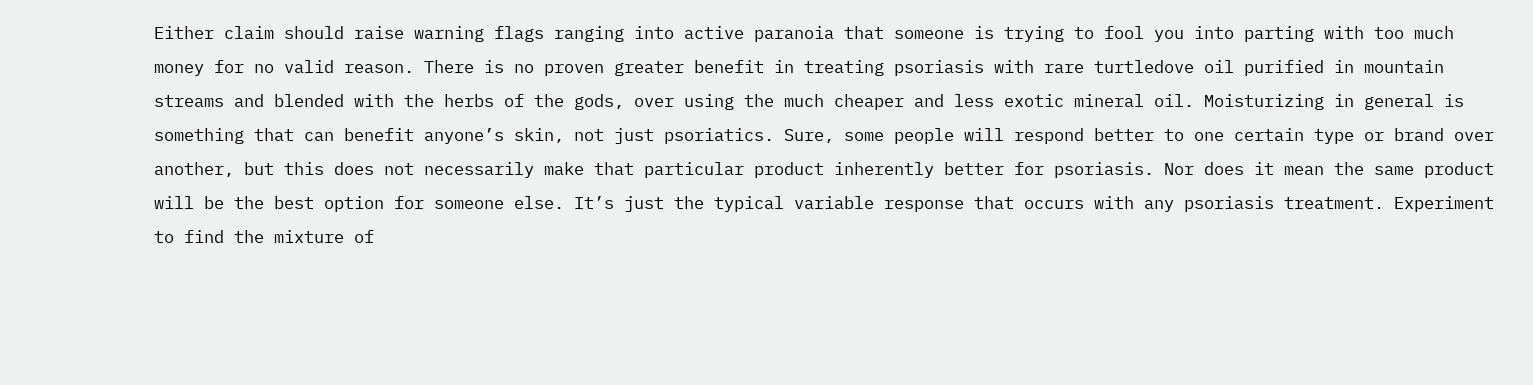Either claim should raise warning flags ranging into active paranoia that someone is trying to fool you into parting with too much money for no valid reason. There is no proven greater benefit in treating psoriasis with rare turtledove oil purified in mountain streams and blended with the herbs of the gods, over using the much cheaper and less exotic mineral oil. Moisturizing in general is something that can benefit anyone’s skin, not just psoriatics. Sure, some people will respond better to one certain type or brand over another, but this does not necessarily make that particular product inherently better for psoriasis. Nor does it mean the same product will be the best option for someone else. It’s just the typical variable response that occurs with any psoriasis treatment. Experiment to find the mixture of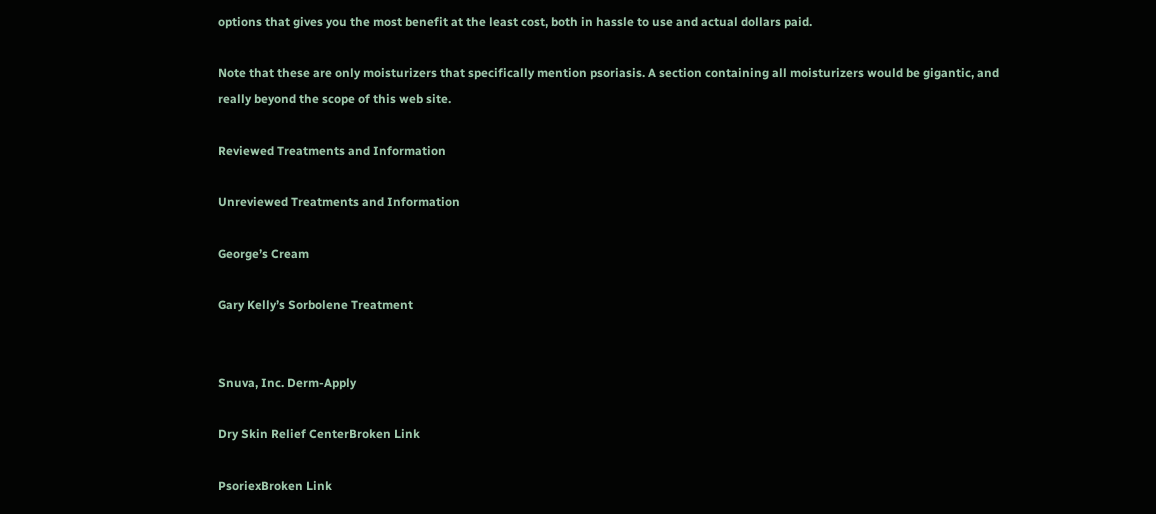options that gives you the most benefit at the least cost, both in hassle to use and actual dollars paid.

Note that these are only moisturizers that specifically mention psoriasis. A section containing all moisturizers would be gigantic, and really beyond the scope of this web site.

Reviewed Treatments and Information

Unreviewed Treatments and Information

George’s Cream

Gary Kelly’s Sorbolene Treatment


Snuva, Inc. Derm-Apply

Dry Skin Relief CenterBroken Link

PsoriexBroken Link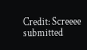Credit: Screeee submitted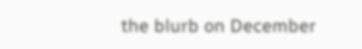the blurb on December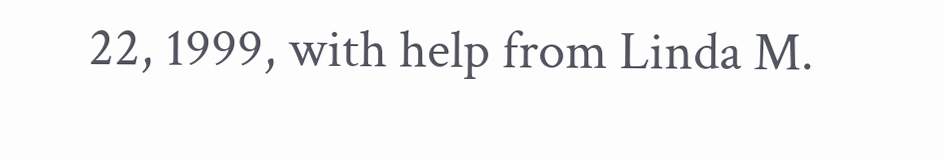22, 1999, with help from Linda M.